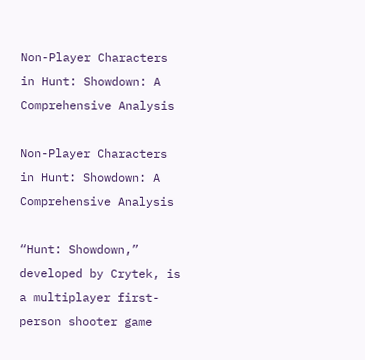Non-Player Characters in Hunt: Showdown: A Comprehensive Analysis

Non-Player Characters in Hunt: Showdown: A Comprehensive Analysis

“Hunt: Showdown,” developed by Crytek, is a multiplayer first-person shooter game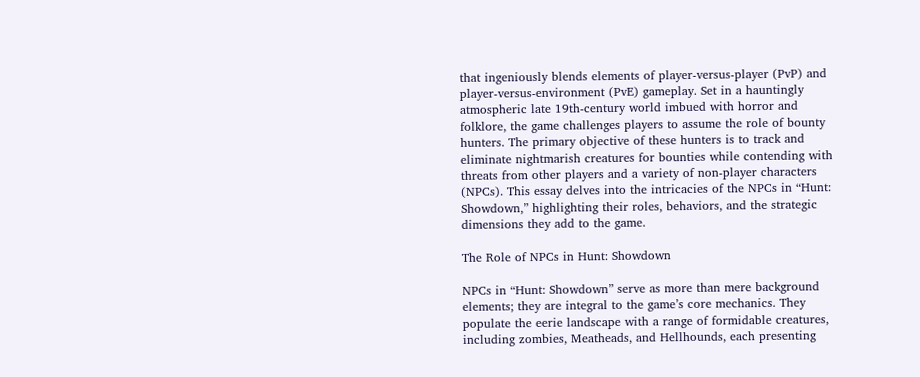that ingeniously blends elements of player-versus-player (PvP) and player-versus-environment (PvE) gameplay. Set in a hauntingly atmospheric late 19th-century world imbued with horror and folklore, the game challenges players to assume the role of bounty hunters. The primary objective of these hunters is to track and eliminate nightmarish creatures for bounties while contending with threats from other players and a variety of non-player characters (NPCs). This essay delves into the intricacies of the NPCs in “Hunt: Showdown,” highlighting their roles, behaviors, and the strategic dimensions they add to the game.

The Role of NPCs in Hunt: Showdown

NPCs in “Hunt: Showdown” serve as more than mere background elements; they are integral to the game’s core mechanics. They populate the eerie landscape with a range of formidable creatures, including zombies, Meatheads, and Hellhounds, each presenting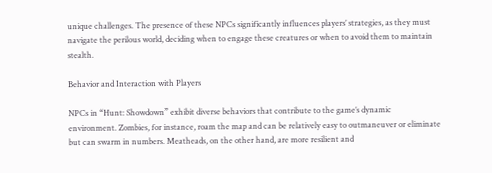unique challenges. The presence of these NPCs significantly influences players’ strategies, as they must navigate the perilous world, deciding when to engage these creatures or when to avoid them to maintain stealth.

Behavior and Interaction with Players

NPCs in “Hunt: Showdown” exhibit diverse behaviors that contribute to the game’s dynamic environment. Zombies, for instance, roam the map and can be relatively easy to outmaneuver or eliminate but can swarm in numbers. Meatheads, on the other hand, are more resilient and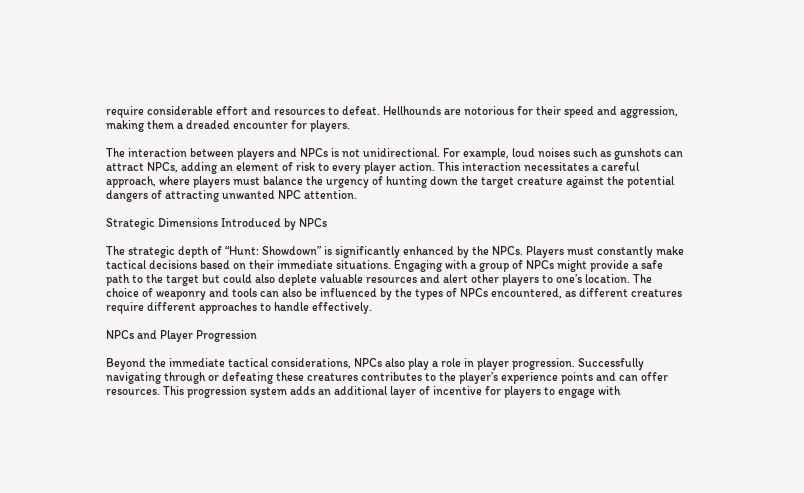require considerable effort and resources to defeat. Hellhounds are notorious for their speed and aggression, making them a dreaded encounter for players.

The interaction between players and NPCs is not unidirectional. For example, loud noises such as gunshots can attract NPCs, adding an element of risk to every player action. This interaction necessitates a careful approach, where players must balance the urgency of hunting down the target creature against the potential dangers of attracting unwanted NPC attention.

Strategic Dimensions Introduced by NPCs

The strategic depth of “Hunt: Showdown” is significantly enhanced by the NPCs. Players must constantly make tactical decisions based on their immediate situations. Engaging with a group of NPCs might provide a safe path to the target but could also deplete valuable resources and alert other players to one’s location. The choice of weaponry and tools can also be influenced by the types of NPCs encountered, as different creatures require different approaches to handle effectively.

NPCs and Player Progression

Beyond the immediate tactical considerations, NPCs also play a role in player progression. Successfully navigating through or defeating these creatures contributes to the player’s experience points and can offer resources. This progression system adds an additional layer of incentive for players to engage with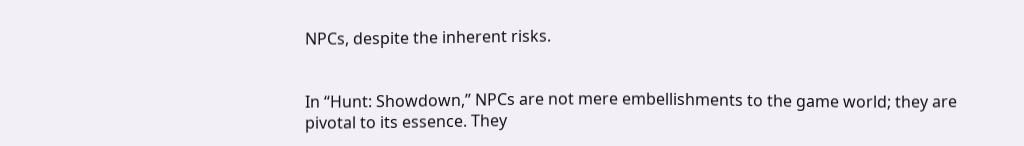NPCs, despite the inherent risks.


In “Hunt: Showdown,” NPCs are not mere embellishments to the game world; they are pivotal to its essence. They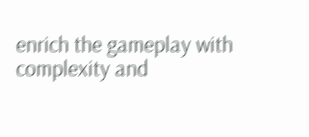enrich the gameplay with complexity and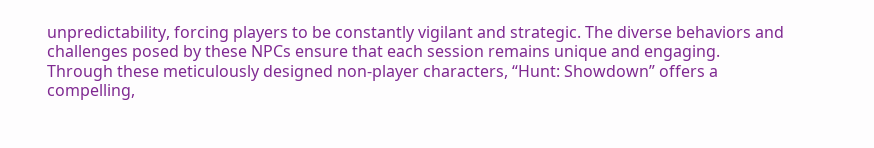unpredictability, forcing players to be constantly vigilant and strategic. The diverse behaviors and challenges posed by these NPCs ensure that each session remains unique and engaging. Through these meticulously designed non-player characters, “Hunt: Showdown” offers a compelling,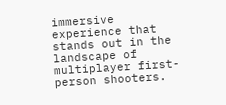immersive experience that stands out in the landscape of multiplayer first-person shooters.